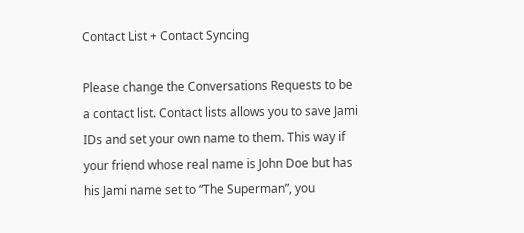Contact List + Contact Syncing

Please change the Conversations Requests to be a contact list. Contact lists allows you to save Jami IDs and set your own name to them. This way if your friend whose real name is John Doe but has his Jami name set to “The Superman”, you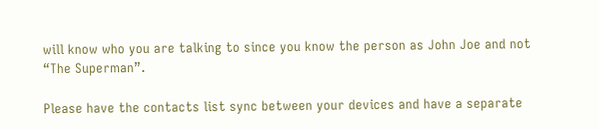will know who you are talking to since you know the person as John Joe and not “The Superman”.

Please have the contacts list sync between your devices and have a separate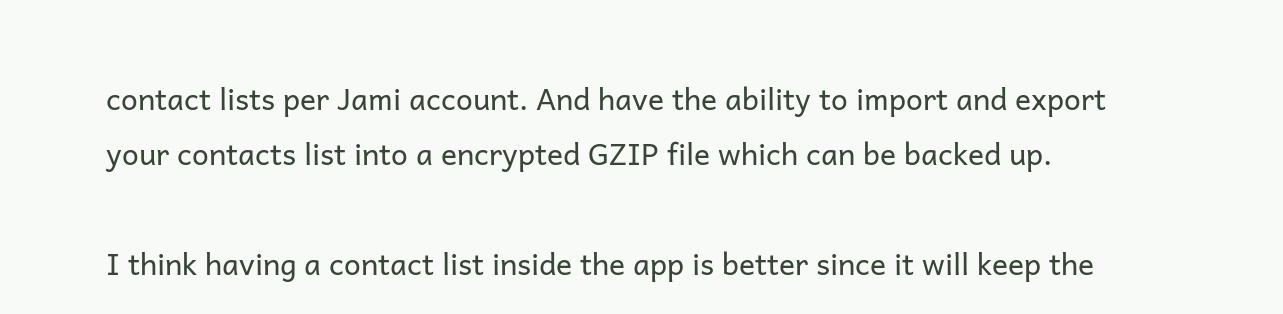contact lists per Jami account. And have the ability to import and export your contacts list into a encrypted GZIP file which can be backed up.

I think having a contact list inside the app is better since it will keep the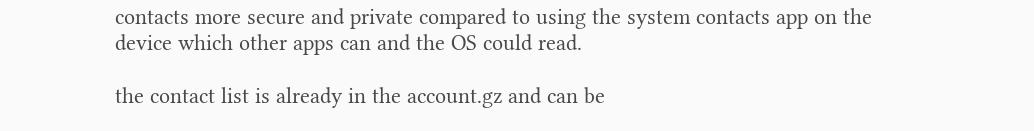contacts more secure and private compared to using the system contacts app on the device which other apps can and the OS could read.

the contact list is already in the account.gz and can be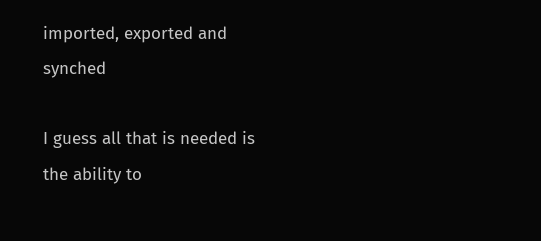imported, exported and synched

I guess all that is needed is the ability to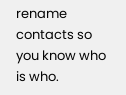rename contacts so you know who is who.